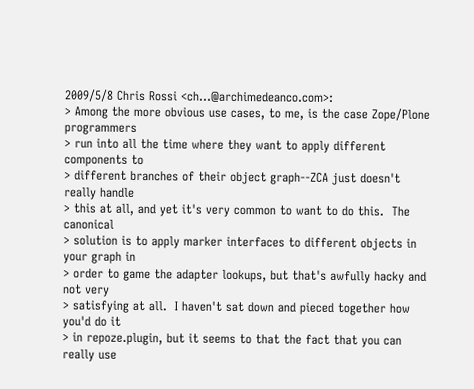2009/5/8 Chris Rossi <ch...@archimedeanco.com>:
> Among the more obvious use cases, to me, is the case Zope/Plone programmers
> run into all the time where they want to apply different components to
> different branches of their object graph--ZCA just doesn't really handle
> this at all, and yet it's very common to want to do this.  The canonical
> solution is to apply marker interfaces to different objects in your graph in
> order to game the adapter lookups, but that's awfully hacky and not very
> satisfying at all.  I haven't sat down and pieced together how you'd do it
> in repoze.plugin, but it seems to that the fact that you can really use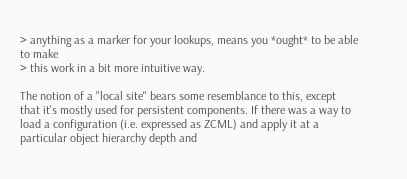> anything as a marker for your lookups, means you *ought* to be able to make
> this work in a bit more intuitive way.

The notion of a "local site" bears some resemblance to this, except
that it's mostly used for persistent components. If there was a way to
load a configuration (i.e. expressed as ZCML) and apply it at a
particular object hierarchy depth and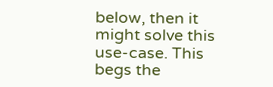below, then it might solve this
use-case. This begs the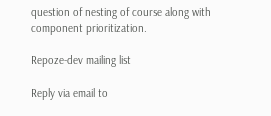question of nesting of course along with
component prioritization.

Repoze-dev mailing list

Reply via email to